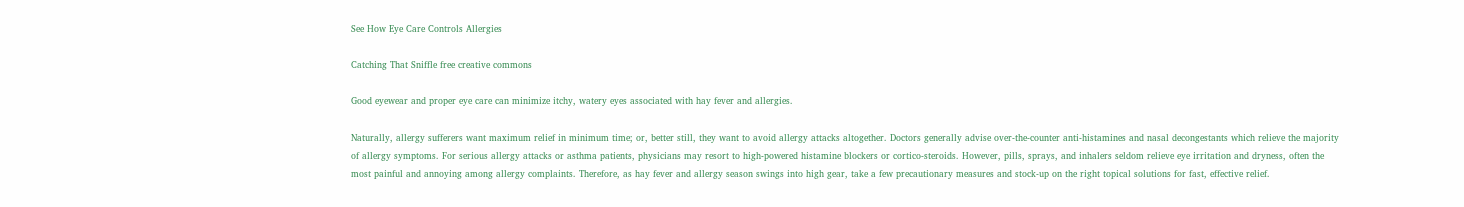See How Eye Care Controls Allergies

Catching That Sniffle free creative commons

Good eyewear and proper eye care can minimize itchy, watery eyes associated with hay fever and allergies.

Naturally, allergy sufferers want maximum relief in minimum time; or, better still, they want to avoid allergy attacks altogether. Doctors generally advise over-the-counter anti-histamines and nasal decongestants which relieve the majority of allergy symptoms. For serious allergy attacks or asthma patients, physicians may resort to high-powered histamine blockers or cortico-steroids. However, pills, sprays, and inhalers seldom relieve eye irritation and dryness, often the most painful and annoying among allergy complaints. Therefore, as hay fever and allergy season swings into high gear, take a few precautionary measures and stock-up on the right topical solutions for fast, effective relief.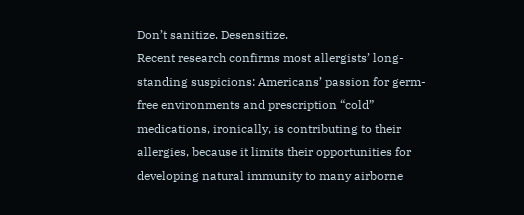Don’t sanitize. Desensitize.
Recent research confirms most allergists’ long-standing suspicions: Americans’ passion for germ-free environments and prescription “cold” medications, ironically, is contributing to their allergies, because it limits their opportunities for developing natural immunity to many airborne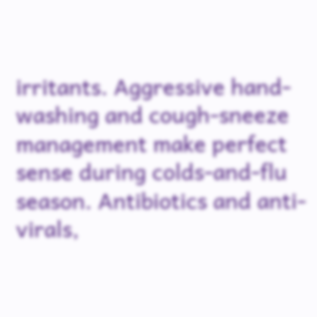irritants. Aggressive hand-washing and cough-sneeze management make perfect sense during colds-and-flu season. Antibiotics and anti-virals,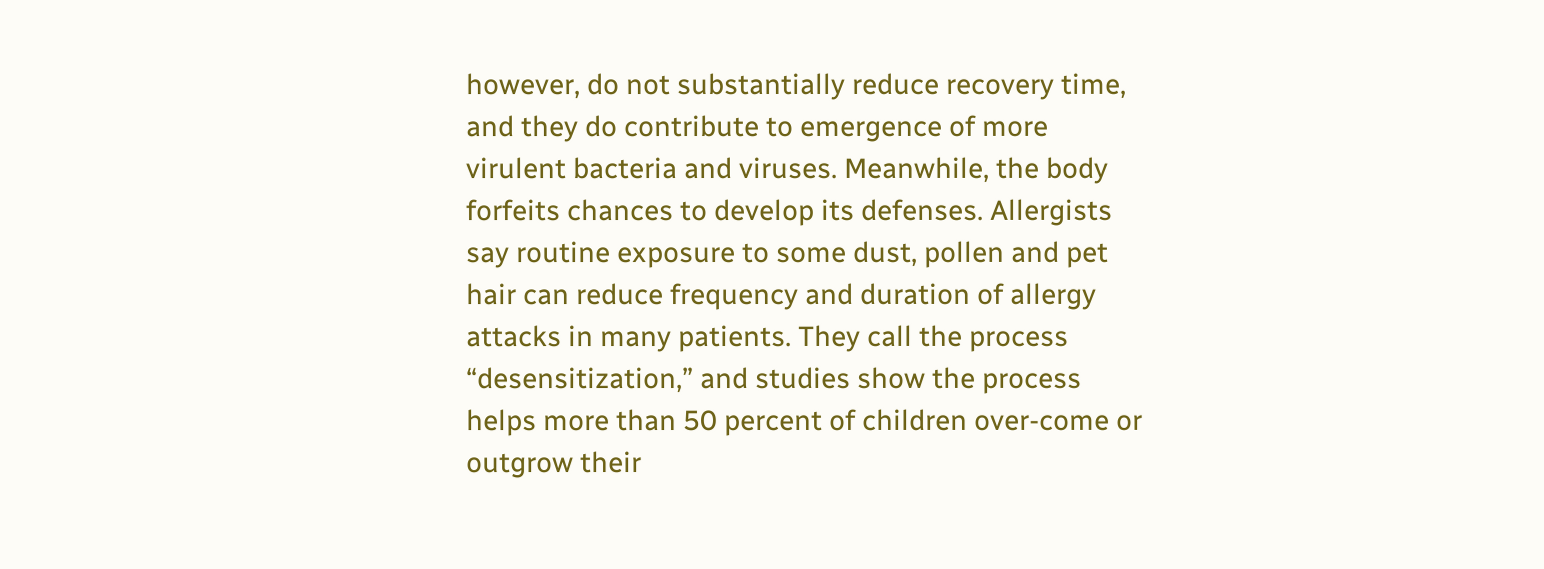however, do not substantially reduce recovery time, and they do contribute to emergence of more virulent bacteria and viruses. Meanwhile, the body forfeits chances to develop its defenses. Allergists say routine exposure to some dust, pollen and pet hair can reduce frequency and duration of allergy attacks in many patients. They call the process “desensitization,” and studies show the process helps more than 50 percent of children over-come or outgrow their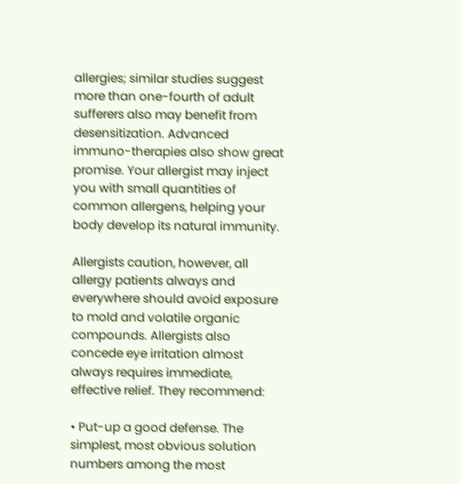allergies; similar studies suggest more than one-fourth of adult sufferers also may benefit from desensitization. Advanced immuno-therapies also show great promise. Your allergist may inject you with small quantities of common allergens, helping your body develop its natural immunity.

Allergists caution, however, all allergy patients always and everywhere should avoid exposure to mold and volatile organic compounds. Allergists also concede eye irritation almost always requires immediate, effective relief. They recommend:

• Put-up a good defense. The simplest, most obvious solution numbers among the most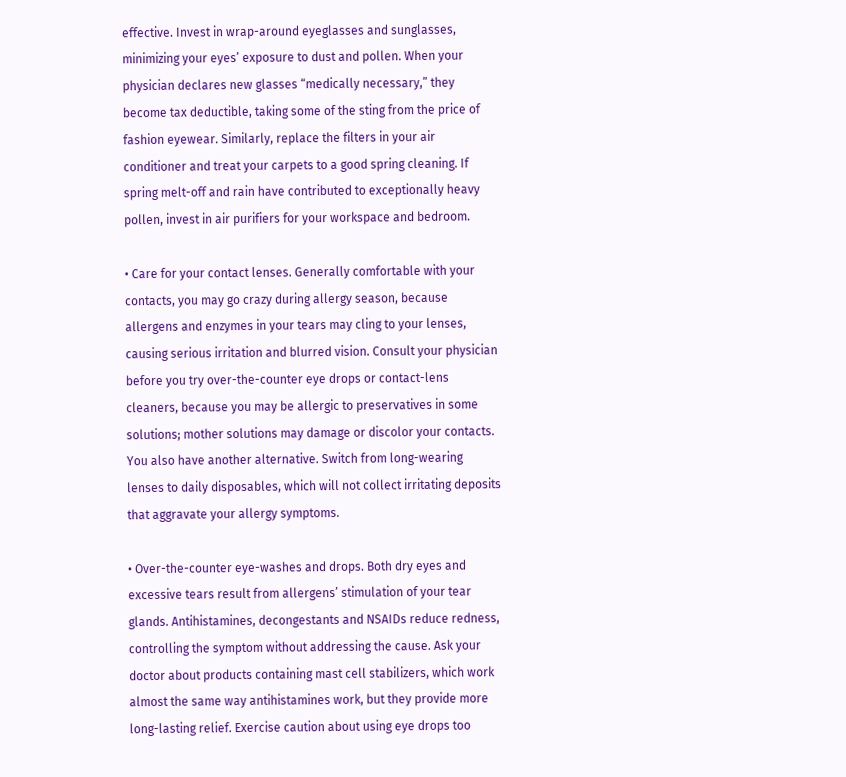effective. Invest in wrap-around eyeglasses and sunglasses, minimizing your eyes’ exposure to dust and pollen. When your physician declares new glasses “medically necessary,” they become tax deductible, taking some of the sting from the price of fashion eyewear. Similarly, replace the filters in your air conditioner and treat your carpets to a good spring cleaning. If spring melt-off and rain have contributed to exceptionally heavy pollen, invest in air purifiers for your workspace and bedroom.

• Care for your contact lenses. Generally comfortable with your contacts, you may go crazy during allergy season, because allergens and enzymes in your tears may cling to your lenses, causing serious irritation and blurred vision. Consult your physician before you try over-the-counter eye drops or contact-lens cleaners, because you may be allergic to preservatives in some solutions; mother solutions may damage or discolor your contacts. You also have another alternative. Switch from long-wearing lenses to daily disposables, which will not collect irritating deposits that aggravate your allergy symptoms.

• Over-the-counter eye-washes and drops. Both dry eyes and excessive tears result from allergens’ stimulation of your tear glands. Antihistamines, decongestants and NSAIDs reduce redness, controlling the symptom without addressing the cause. Ask your doctor about products containing mast cell stabilizers, which work almost the same way antihistamines work, but they provide more long-lasting relief. Exercise caution about using eye drops too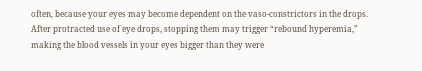often, because your eyes may become dependent on the vaso-constrictors in the drops. After protracted use of eye drops, stopping them may trigger “rebound hyperemia,” making the blood vessels in your eyes bigger than they were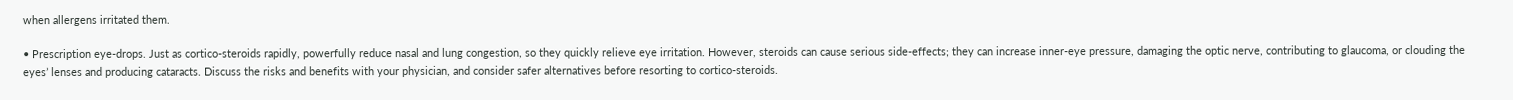when allergens irritated them.

• Prescription eye-drops. Just as cortico-steroids rapidly, powerfully reduce nasal and lung congestion, so they quickly relieve eye irritation. However, steroids can cause serious side-effects; they can increase inner-eye pressure, damaging the optic nerve, contributing to glaucoma, or clouding the eyes’ lenses and producing cataracts. Discuss the risks and benefits with your physician, and consider safer alternatives before resorting to cortico-steroids.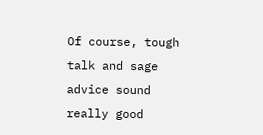Of course, tough talk and sage advice sound really good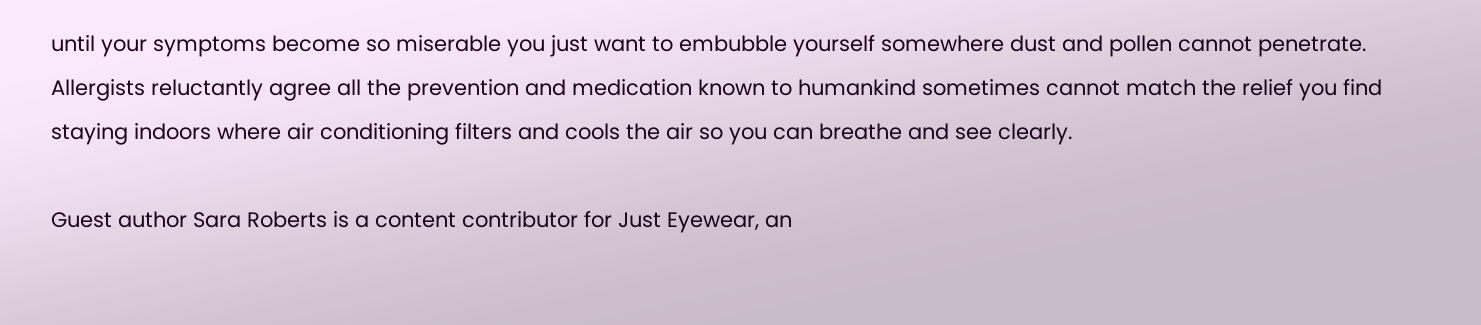until your symptoms become so miserable you just want to embubble yourself somewhere dust and pollen cannot penetrate. Allergists reluctantly agree all the prevention and medication known to humankind sometimes cannot match the relief you find staying indoors where air conditioning filters and cools the air so you can breathe and see clearly.

Guest author Sara Roberts is a content contributor for Just Eyewear, an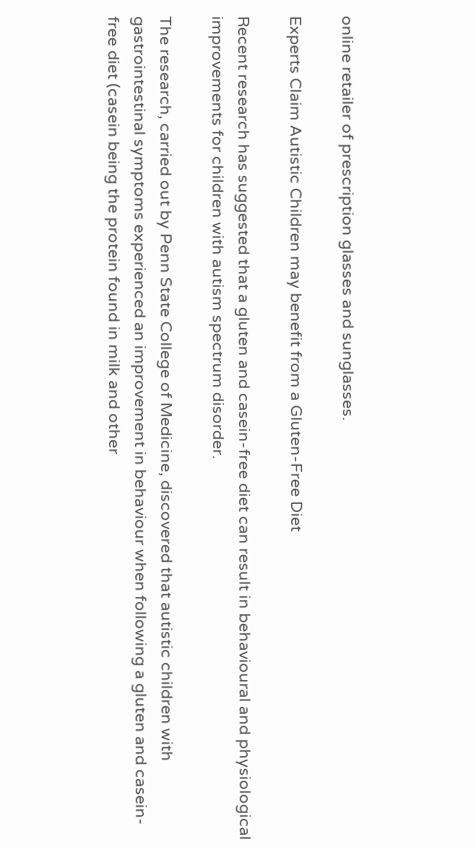online retailer of prescription glasses and sunglasses.

Experts Claim Autistic Children may benefit from a Gluten-Free Diet

Recent research has suggested that a gluten and casein-free diet can result in behavioural and physiological improvements for children with autism spectrum disorder.

The research, carried out by Penn State College of Medicine, discovered that autistic children with gastrointestinal symptoms experienced an improvement in behaviour when following a gluten and casein-free diet (casein being the protein found in milk and other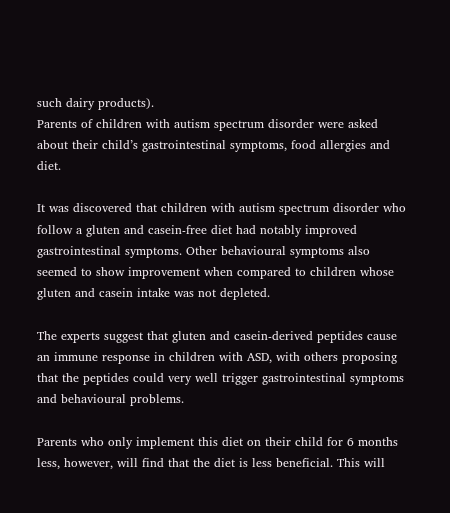such dairy products).
Parents of children with autism spectrum disorder were asked about their child’s gastrointestinal symptoms, food allergies and diet.

It was discovered that children with autism spectrum disorder who follow a gluten and casein-free diet had notably improved gastrointestinal symptoms. Other behavioural symptoms also seemed to show improvement when compared to children whose gluten and casein intake was not depleted.

The experts suggest that gluten and casein-derived peptides cause an immune response in children with ASD, with others proposing that the peptides could very well trigger gastrointestinal symptoms and behavioural problems.

Parents who only implement this diet on their child for 6 months less, however, will find that the diet is less beneficial. This will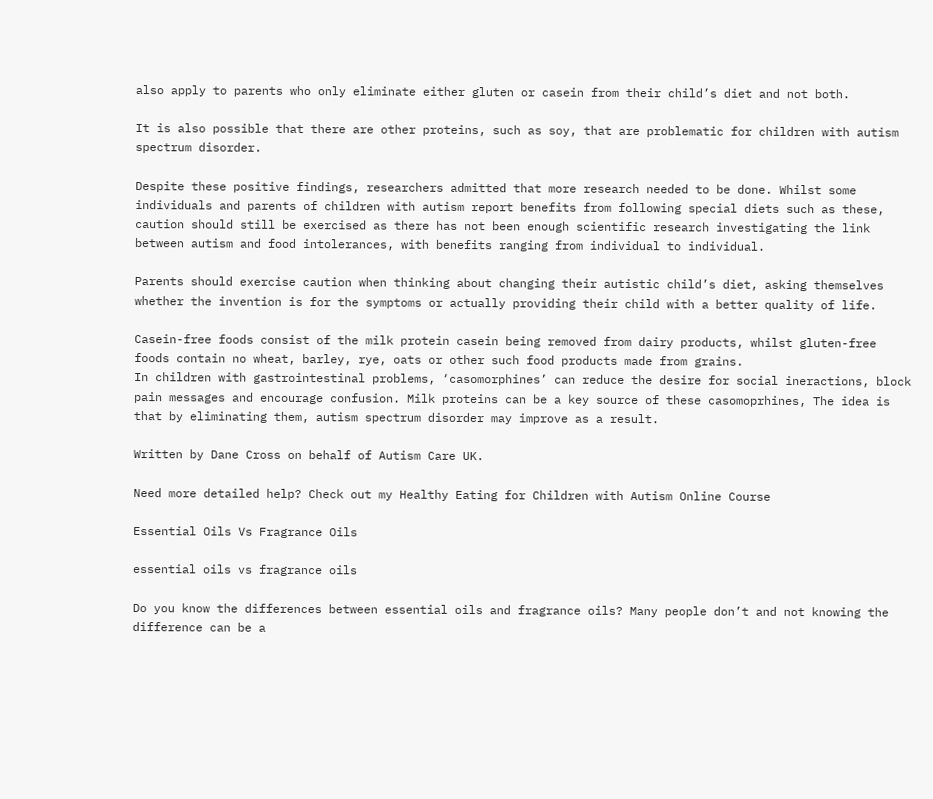also apply to parents who only eliminate either gluten or casein from their child’s diet and not both.

It is also possible that there are other proteins, such as soy, that are problematic for children with autism spectrum disorder.

Despite these positive findings, researchers admitted that more research needed to be done. Whilst some individuals and parents of children with autism report benefits from following special diets such as these, caution should still be exercised as there has not been enough scientific research investigating the link between autism and food intolerances, with benefits ranging from individual to individual.

Parents should exercise caution when thinking about changing their autistic child’s diet, asking themselves whether the invention is for the symptoms or actually providing their child with a better quality of life.

Casein-free foods consist of the milk protein casein being removed from dairy products, whilst gluten-free foods contain no wheat, barley, rye, oats or other such food products made from grains.
In children with gastrointestinal problems, ‘casomorphines’ can reduce the desire for social ineractions, block pain messages and encourage confusion. Milk proteins can be a key source of these casomoprhines, The idea is that by eliminating them, autism spectrum disorder may improve as a result.

Written by Dane Cross on behalf of Autism Care UK.

Need more detailed help? Check out my Healthy Eating for Children with Autism Online Course

Essential Oils Vs Fragrance Oils

essential oils vs fragrance oils

Do you know the differences between essential oils and fragrance oils? Many people don’t and not knowing the difference can be a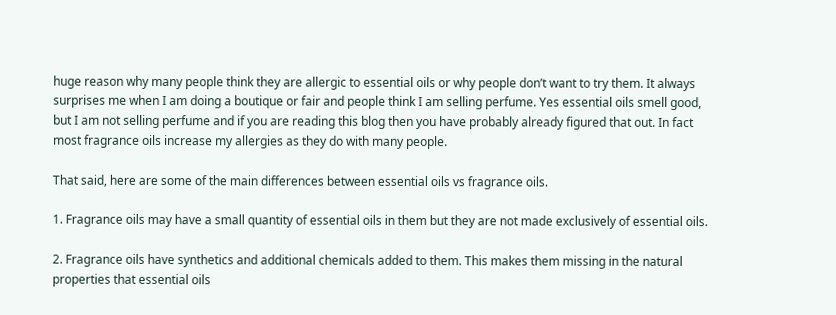huge reason why many people think they are allergic to essential oils or why people don’t want to try them. It always surprises me when I am doing a boutique or fair and people think I am selling perfume. Yes essential oils smell good, but I am not selling perfume and if you are reading this blog then you have probably already figured that out. In fact most fragrance oils increase my allergies as they do with many people.

That said, here are some of the main differences between essential oils vs fragrance oils.

1. Fragrance oils may have a small quantity of essential oils in them but they are not made exclusively of essential oils.

2. Fragrance oils have synthetics and additional chemicals added to them. This makes them missing in the natural properties that essential oils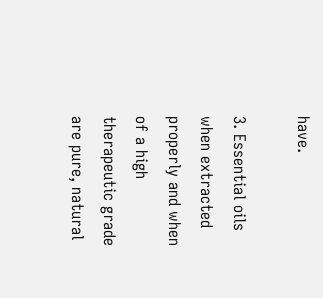have.

3. Essential oils when extracted properly and when of a high therapeutic grade are pure, natural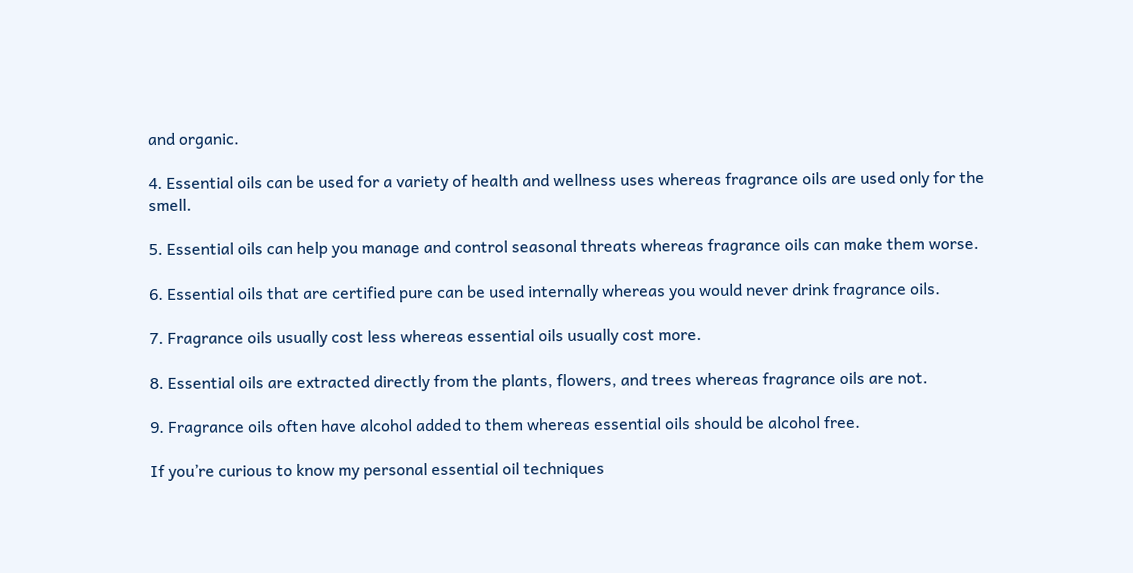and organic.

4. Essential oils can be used for a variety of health and wellness uses whereas fragrance oils are used only for the smell.

5. Essential oils can help you manage and control seasonal threats whereas fragrance oils can make them worse.

6. Essential oils that are certified pure can be used internally whereas you would never drink fragrance oils.

7. Fragrance oils usually cost less whereas essential oils usually cost more.

8. Essential oils are extracted directly from the plants, flowers, and trees whereas fragrance oils are not.

9. Fragrance oils often have alcohol added to them whereas essential oils should be alcohol free.

If you’re curious to know my personal essential oil techniques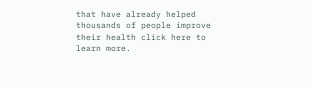that have already helped thousands of people improve their health click here to learn more.